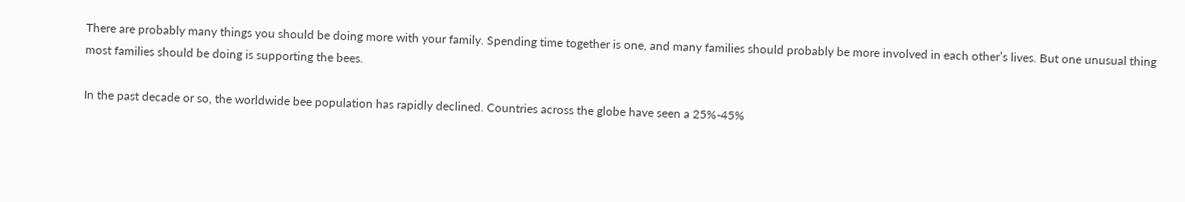There are probably many things you should be doing more with your family. Spending time together is one, and many families should probably be more involved in each other’s lives. But one unusual thing most families should be doing is supporting the bees.

In the past decade or so, the worldwide bee population has rapidly declined. Countries across the globe have seen a 25%-45%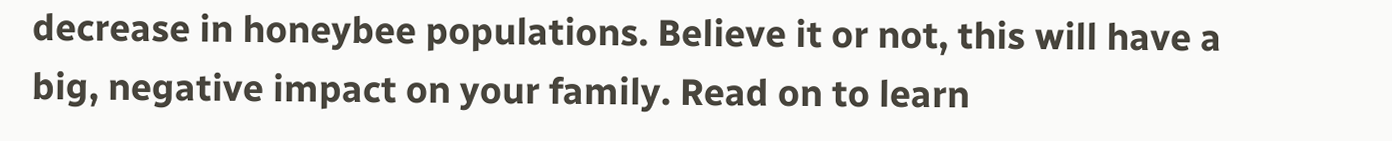decrease in honeybee populations. Believe it or not, this will have a big, negative impact on your family. Read on to learn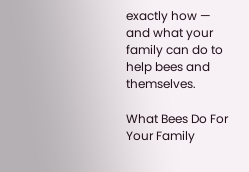exactly how — and what your family can do to help bees and themselves.

What Bees Do For Your Family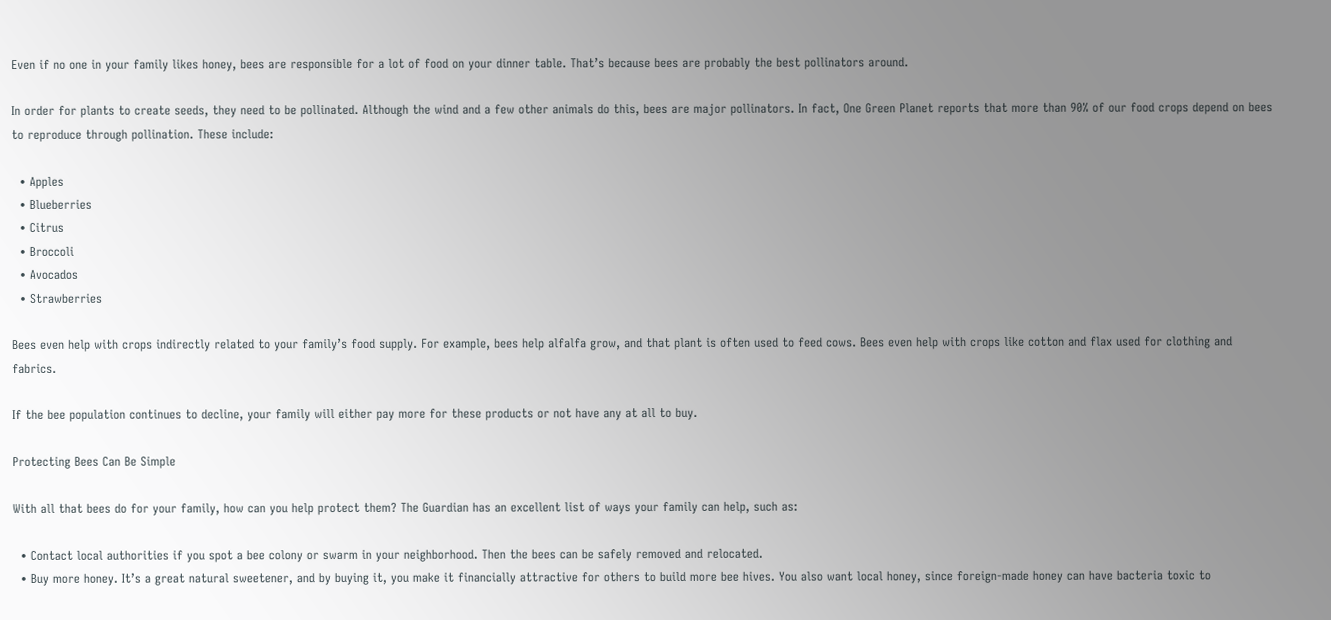Even if no one in your family likes honey, bees are responsible for a lot of food on your dinner table. That’s because bees are probably the best pollinators around.

In order for plants to create seeds, they need to be pollinated. Although the wind and a few other animals do this, bees are major pollinators. In fact, One Green Planet reports that more than 90% of our food crops depend on bees to reproduce through pollination. These include:

  • Apples
  • Blueberries
  • Citrus
  • Broccoli
  • Avocados
  • Strawberries

Bees even help with crops indirectly related to your family’s food supply. For example, bees help alfalfa grow, and that plant is often used to feed cows. Bees even help with crops like cotton and flax used for clothing and fabrics.

If the bee population continues to decline, your family will either pay more for these products or not have any at all to buy.

Protecting Bees Can Be Simple

With all that bees do for your family, how can you help protect them? The Guardian has an excellent list of ways your family can help, such as:

  • Contact local authorities if you spot a bee colony or swarm in your neighborhood. Then the bees can be safely removed and relocated.
  • Buy more honey. It’s a great natural sweetener, and by buying it, you make it financially attractive for others to build more bee hives. You also want local honey, since foreign-made honey can have bacteria toxic to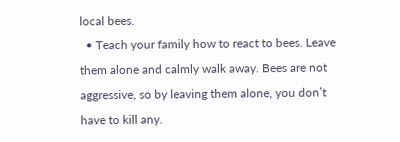local bees.
  • Teach your family how to react to bees. Leave them alone and calmly walk away. Bees are not aggressive, so by leaving them alone, you don’t have to kill any.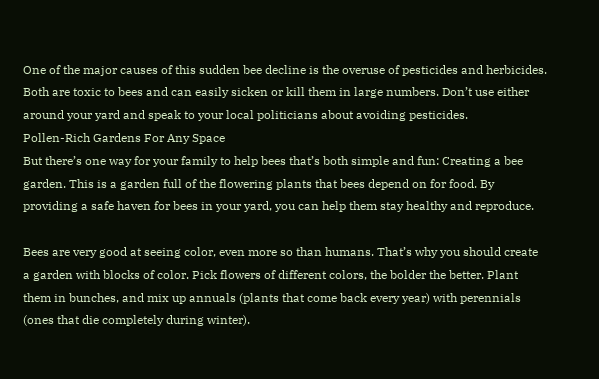One of the major causes of this sudden bee decline is the overuse of pesticides and herbicides. Both are toxic to bees and can easily sicken or kill them in large numbers. Don’t use either around your yard and speak to your local politicians about avoiding pesticides.
Pollen-Rich Gardens For Any Space
But there’s one way for your family to help bees that’s both simple and fun: Creating a bee garden. This is a garden full of the flowering plants that bees depend on for food. By providing a safe haven for bees in your yard, you can help them stay healthy and reproduce.

Bees are very good at seeing color, even more so than humans. That’s why you should create a garden with blocks of color. Pick flowers of different colors, the bolder the better. Plant them in bunches, and mix up annuals (plants that come back every year) with perennials (ones that die completely during winter).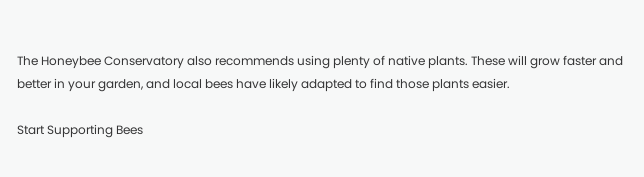The Honeybee Conservatory also recommends using plenty of native plants. These will grow faster and better in your garden, and local bees have likely adapted to find those plants easier.

Start Supporting Bees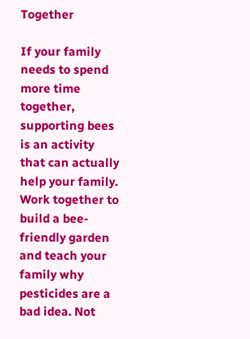Together

If your family needs to spend more time together, supporting bees is an activity that can actually help your family. Work together to build a bee-friendly garden and teach your family why pesticides are a bad idea. Not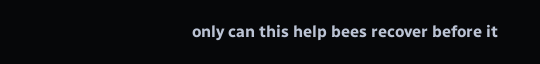only can this help bees recover before it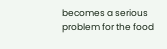becomes a serious problem for the food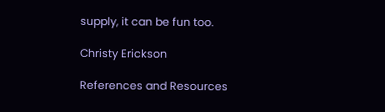supply, it can be fun too.

Christy Erickson

References and Resources